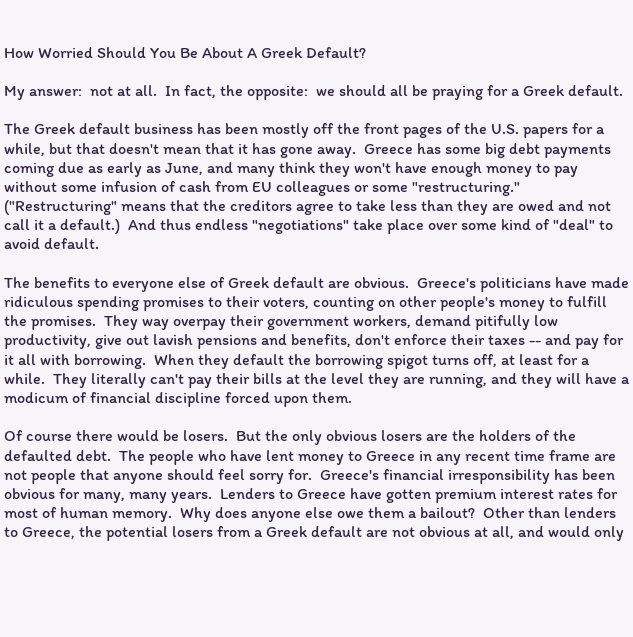How Worried Should You Be About A Greek Default?

My answer:  not at all.  In fact, the opposite:  we should all be praying for a Greek default.

The Greek default business has been mostly off the front pages of the U.S. papers for a while, but that doesn't mean that it has gone away.  Greece has some big debt payments coming due as early as June, and many think they won't have enough money to pay without some infusion of cash from EU colleagues or some "restructuring."  ("Restructuring" means that the creditors agree to take less than they are owed and not call it a default.)  And thus endless "negotiations" take place over some kind of "deal" to avoid default.

The benefits to everyone else of Greek default are obvious.  Greece's politicians have made ridiculous spending promises to their voters, counting on other people's money to fulfill the promises.  They way overpay their government workers, demand pitifully low productivity, give out lavish pensions and benefits, don't enforce their taxes -- and pay for it all with borrowing.  When they default the borrowing spigot turns off, at least for a while.  They literally can't pay their bills at the level they are running, and they will have a modicum of financial discipline forced upon them.

Of course there would be losers.  But the only obvious losers are the holders of the defaulted debt.  The people who have lent money to Greece in any recent time frame are not people that anyone should feel sorry for.  Greece's financial irresponsibility has been obvious for many, many years.  Lenders to Greece have gotten premium interest rates for most of human memory.  Why does anyone else owe them a bailout?  Other than lenders to Greece, the potential losers from a Greek default are not obvious at all, and would only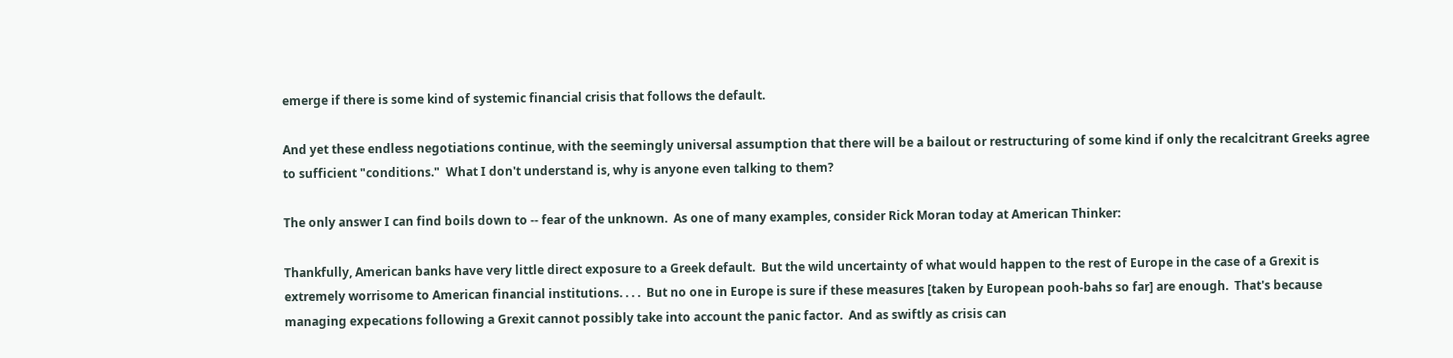emerge if there is some kind of systemic financial crisis that follows the default.

And yet these endless negotiations continue, with the seemingly universal assumption that there will be a bailout or restructuring of some kind if only the recalcitrant Greeks agree to sufficient "conditions."  What I don't understand is, why is anyone even talking to them?

The only answer I can find boils down to -- fear of the unknown.  As one of many examples, consider Rick Moran today at American Thinker:

Thankfully, American banks have very little direct exposure to a Greek default.  But the wild uncertainty of what would happen to the rest of Europe in the case of a Grexit is extremely worrisome to American financial institutions. . . .  But no one in Europe is sure if these measures [taken by European pooh-bahs so far] are enough.  That's because managing expecations following a Grexit cannot possibly take into account the panic factor.  And as swiftly as crisis can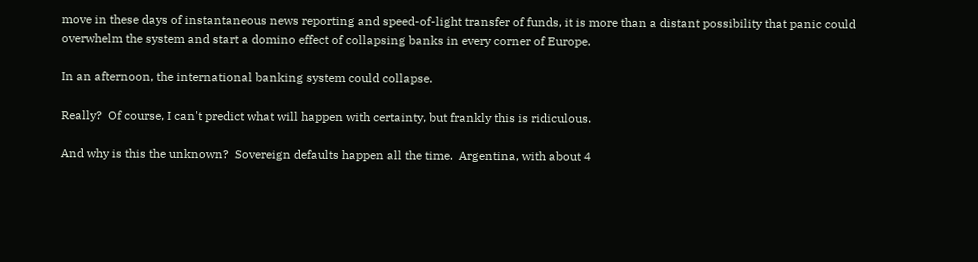move in these days of instantaneous news reporting and speed-of-light transfer of funds, it is more than a distant possibility that panic could overwhelm the system and start a domino effect of collapsing banks in every corner of Europe.

In an afternoon, the international banking system could collapse.

Really?  Of course, I can't predict what will happen with certainty, but frankly this is ridiculous.

And why is this the unknown?  Sovereign defaults happen all the time.  Argentina, with about 4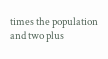times the population and two plus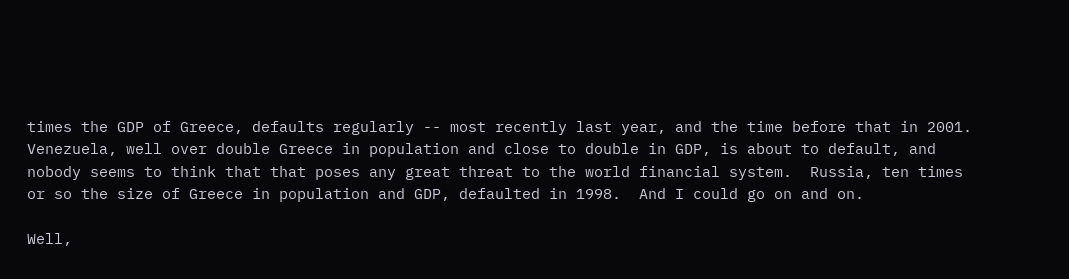times the GDP of Greece, defaults regularly -- most recently last year, and the time before that in 2001.  Venezuela, well over double Greece in population and close to double in GDP, is about to default, and nobody seems to think that that poses any great threat to the world financial system.  Russia, ten times or so the size of Greece in population and GDP, defaulted in 1998.  And I could go on and on.

Well,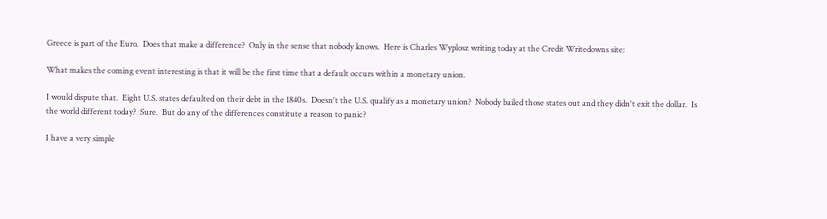Greece is part of the Euro.  Does that make a difference?  Only in the sense that nobody knows.  Here is Charles Wyplosz writing today at the Credit Writedowns site:

What makes the coming event interesting is that it will be the first time that a default occurs within a monetary union.

I would dispute that.  Eight U.S. states defaulted on their debt in the 1840s.  Doesn't the U.S. qualify as a monetary union?  Nobody bailed those states out and they didn't exit the dollar.  Is the world different today?  Sure.  But do any of the differences constitute a reason to panic?

I have a very simple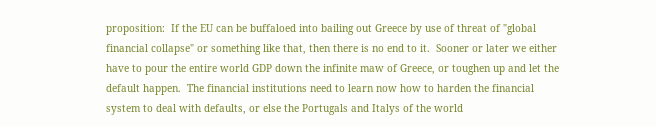proposition:  If the EU can be buffaloed into bailing out Greece by use of threat of "global financial collapse" or something like that, then there is no end to it.  Sooner or later we either have to pour the entire world GDP down the infinite maw of Greece, or toughen up and let the default happen.  The financial institutions need to learn now how to harden the financial system to deal with defaults, or else the Portugals and Italys of the world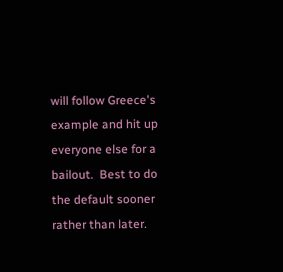will follow Greece's example and hit up everyone else for a bailout.  Best to do the default sooner rather than later.